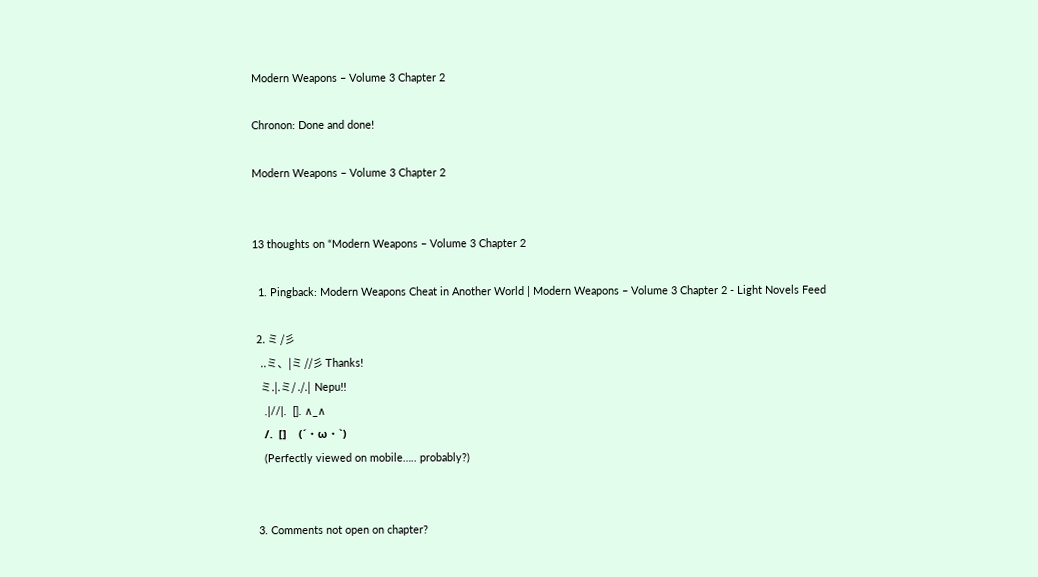Modern Weapons – Volume 3 Chapter 2

Chronon: Done and done!

Modern Weapons – Volume 3 Chapter 2


13 thoughts on “Modern Weapons – Volume 3 Chapter 2

  1. Pingback: Modern Weapons Cheat in Another World | Modern Weapons – Volume 3 Chapter 2 - Light Novels Feed

  2. ミ /彡
    ..ミ、|ミ //彡 Thanks!
    ミ.|.ミ/ ./.|  Nepu!!
    .|//|.  []. ∧_∧
    /.  []    (´・ω・`)
    (Perfectly viewed on mobile….. probably?)


  3. Comments not open on chapter?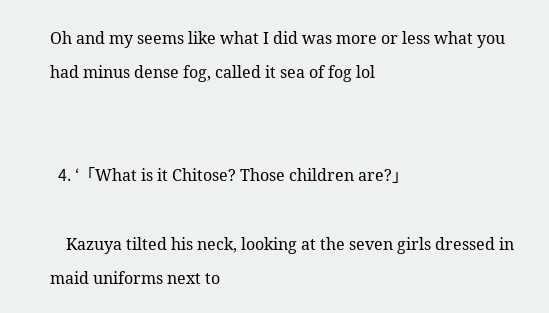Oh and my seems like what I did was more or less what you had minus dense fog, called it sea of fog lol


  4. ‘「What is it Chitose? Those children are?」

    Kazuya tilted his neck, looking at the seven girls dressed in maid uniforms next to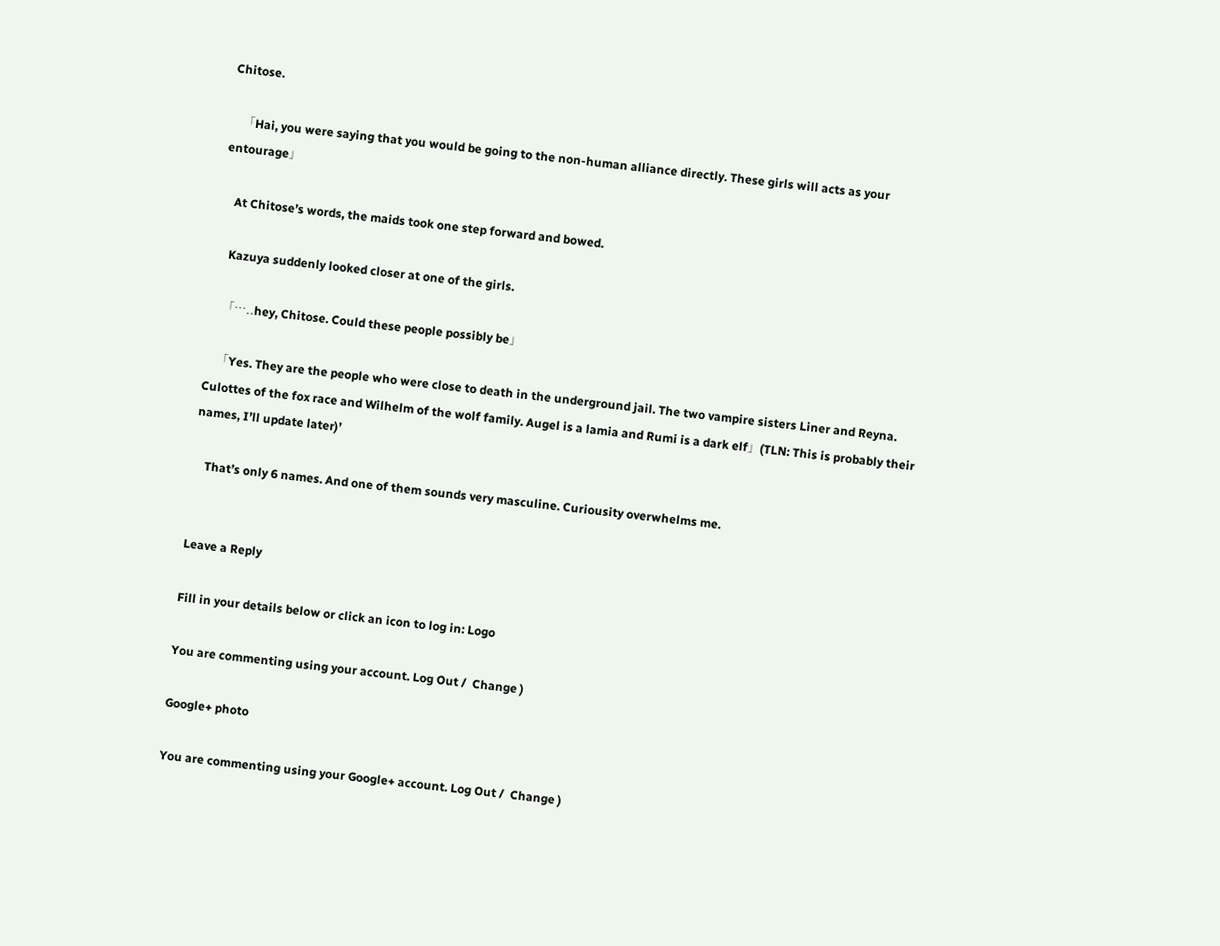Chitose.

    「Hai, you were saying that you would be going to the non-human alliance directly. These girls will acts as your entourage」

    At Chitose’s words, the maids took one step forward and bowed.

    Kazuya suddenly looked closer at one of the girls.

    「…..hey, Chitose. Could these people possibly be」

    「Yes. They are the people who were close to death in the underground jail. The two vampire sisters Liner and Reyna. Culottes of the fox race and Wilhelm of the wolf family. Augel is a lamia and Rumi is a dark elf」(TLN: This is probably their names, I’ll update later)’

    That’s only 6 names. And one of them sounds very masculine. Curiousity overwhelms me.


Leave a Reply

Fill in your details below or click an icon to log in: Logo

You are commenting using your account. Log Out /  Change )

Google+ photo

You are commenting using your Google+ account. Log Out /  Change )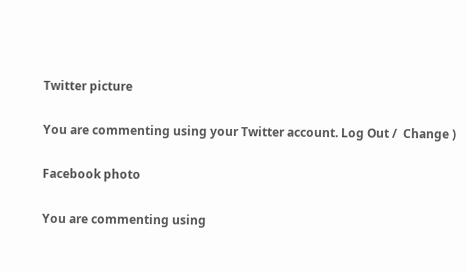Twitter picture

You are commenting using your Twitter account. Log Out /  Change )

Facebook photo

You are commenting using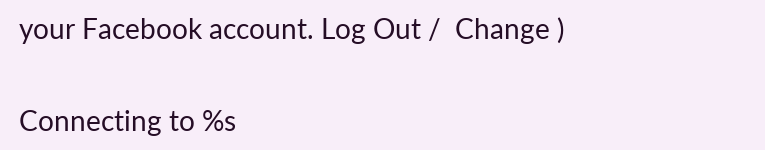your Facebook account. Log Out /  Change )


Connecting to %s